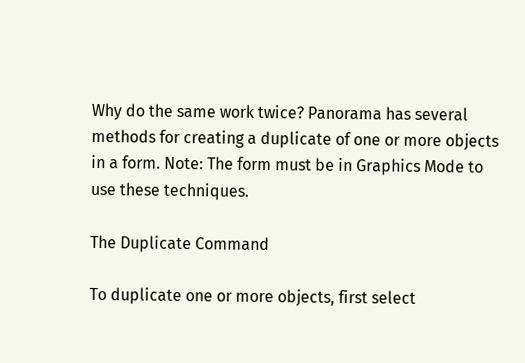Why do the same work twice? Panorama has several methods for creating a duplicate of one or more objects in a form. Note: The form must be in Graphics Mode to use these techniques.

The Duplicate Command

To duplicate one or more objects, first select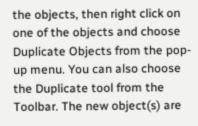the objects, then right click on one of the objects and choose Duplicate Objects from the pop-up menu. You can also choose the Duplicate tool from the Toolbar. The new object(s) are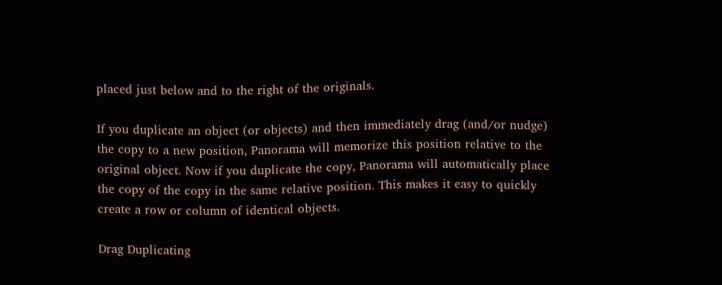placed just below and to the right of the originals.

If you duplicate an object (or objects) and then immediately drag (and/or nudge) the copy to a new position, Panorama will memorize this position relative to the original object. Now if you duplicate the copy, Panorama will automatically place the copy of the copy in the same relative position. This makes it easy to quickly create a row or column of identical objects.

Drag Duplicating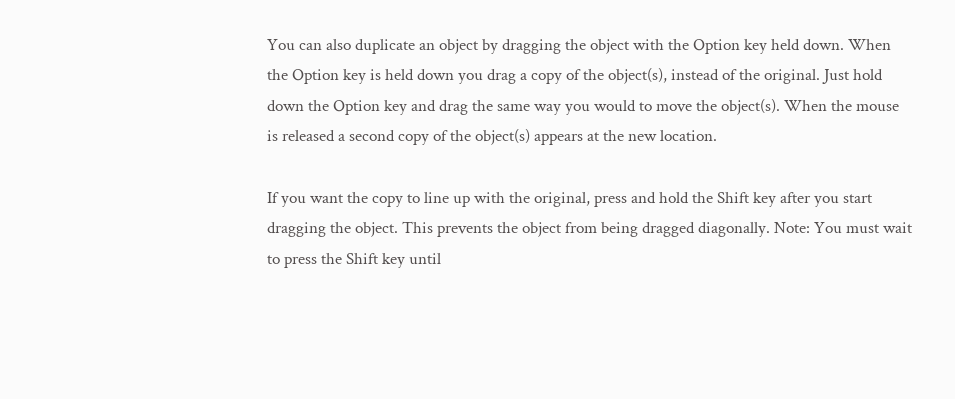You can also duplicate an object by dragging the object with the Option key held down. When the Option key is held down you drag a copy of the object(s), instead of the original. Just hold down the Option key and drag the same way you would to move the object(s). When the mouse is released a second copy of the object(s) appears at the new location.

If you want the copy to line up with the original, press and hold the Shift key after you start dragging the object. This prevents the object from being dragged diagonally. Note: You must wait to press the Shift key until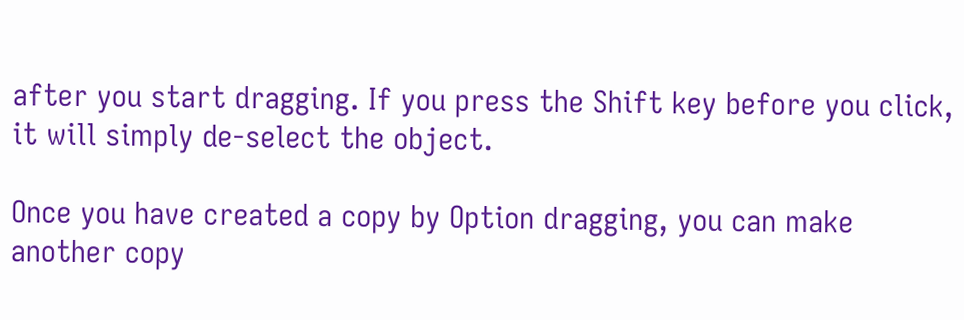after you start dragging. If you press the Shift key before you click, it will simply de-select the object.

Once you have created a copy by Option dragging, you can make another copy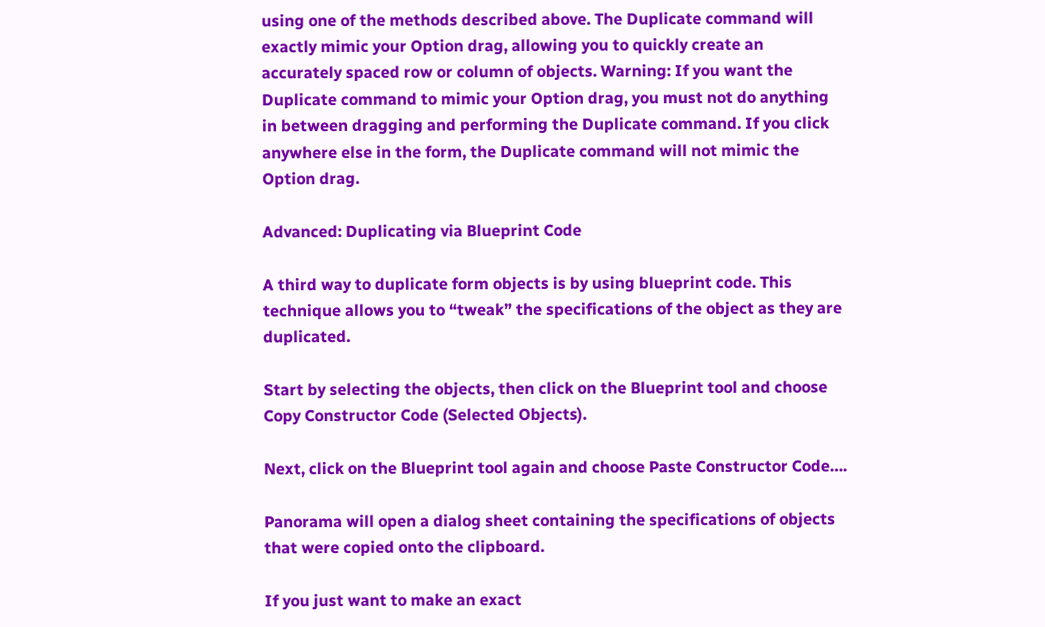using one of the methods described above. The Duplicate command will exactly mimic your Option drag, allowing you to quickly create an accurately spaced row or column of objects. Warning: If you want the Duplicate command to mimic your Option drag, you must not do anything in between dragging and performing the Duplicate command. If you click anywhere else in the form, the Duplicate command will not mimic the Option drag.

Advanced: Duplicating via Blueprint Code

A third way to duplicate form objects is by using blueprint code. This technique allows you to “tweak” the specifications of the object as they are duplicated.

Start by selecting the objects, then click on the Blueprint tool and choose Copy Constructor Code (Selected Objects).

Next, click on the Blueprint tool again and choose Paste Constructor Code….

Panorama will open a dialog sheet containing the specifications of objects that were copied onto the clipboard.

If you just want to make an exact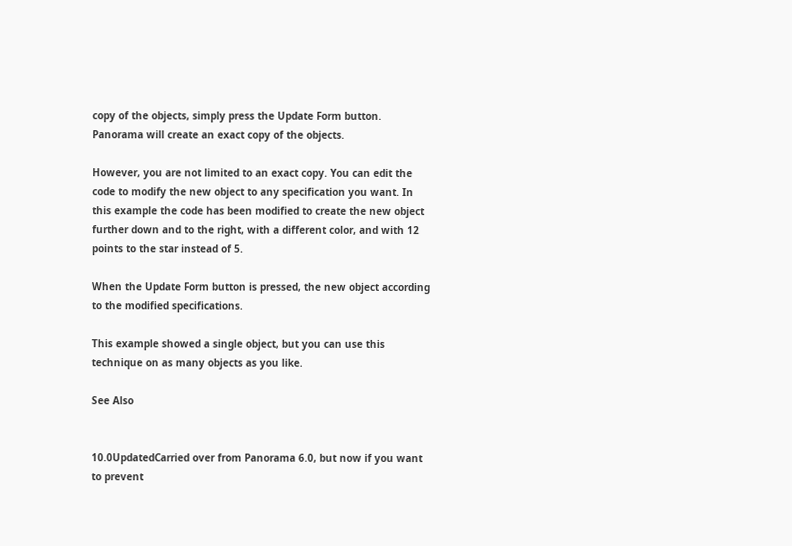copy of the objects, simply press the Update Form button. Panorama will create an exact copy of the objects.

However, you are not limited to an exact copy. You can edit the code to modify the new object to any specification you want. In this example the code has been modified to create the new object further down and to the right, with a different color, and with 12 points to the star instead of 5.

When the Update Form button is pressed, the new object according to the modified specifications.

This example showed a single object, but you can use this technique on as many objects as you like.

See Also


10.0UpdatedCarried over from Panorama 6.0, but now if you want to prevent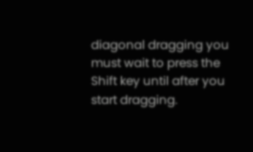diagonal dragging you must wait to press the Shift key until after you start dragging.